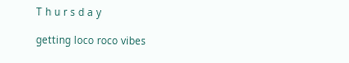T h u r s d a y

getting loco roco vibes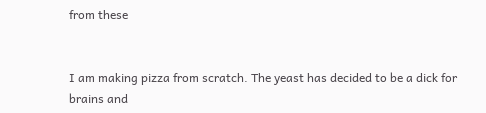from these


I am making pizza from scratch. The yeast has decided to be a dick for brains and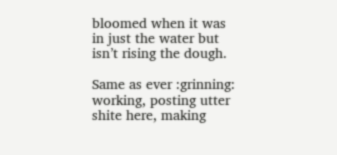bloomed when it was in just the water but isn’t rising the dough.

Same as ever :grinning: working, posting utter shite here, making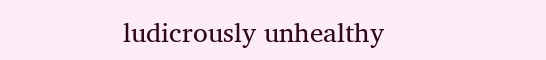ludicrously unhealthy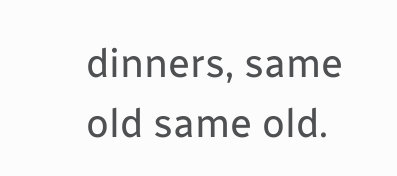dinners, same old same old.